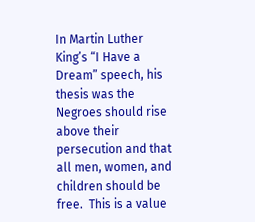In Martin Luther King’s “I Have a Dream” speech, his thesis was the Negroes should rise above their persecution and that all men, women, and children should be free.  This is a value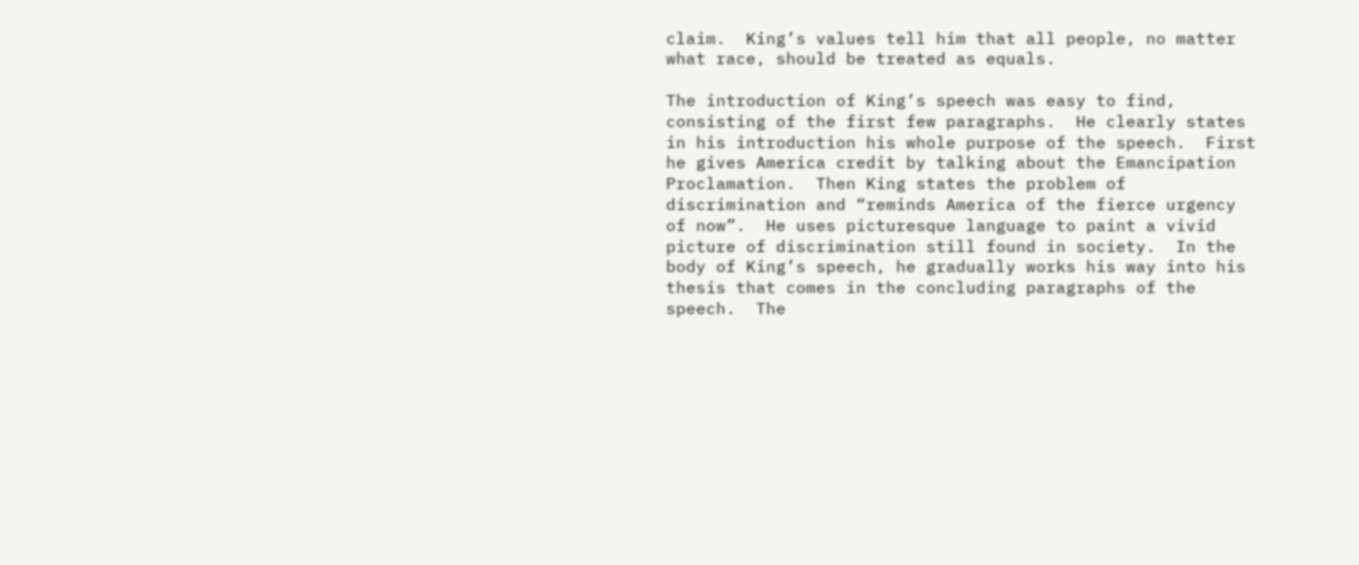claim.  King’s values tell him that all people, no matter what race, should be treated as equals.

The introduction of King’s speech was easy to find, consisting of the first few paragraphs.  He clearly states in his introduction his whole purpose of the speech.  First he gives America credit by talking about the Emancipation Proclamation.  Then King states the problem of discrimination and “reminds America of the fierce urgency of now”.  He uses picturesque language to paint a vivid picture of discrimination still found in society.  In the body of King’s speech, he gradually works his way into his thesis that comes in the concluding paragraphs of the speech.  The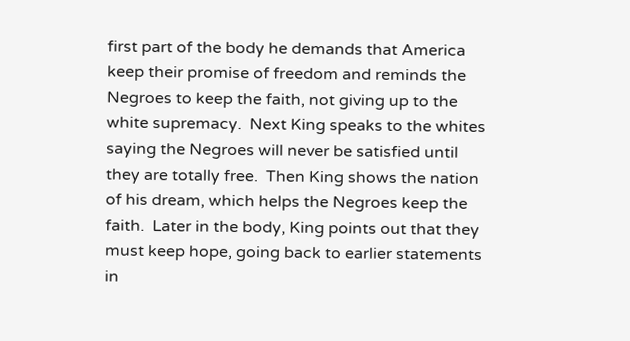first part of the body he demands that America keep their promise of freedom and reminds the Negroes to keep the faith, not giving up to the white supremacy.  Next King speaks to the whites saying the Negroes will never be satisfied until they are totally free.  Then King shows the nation of his dream, which helps the Negroes keep the faith.  Later in the body, King points out that they must keep hope, going back to earlier statements in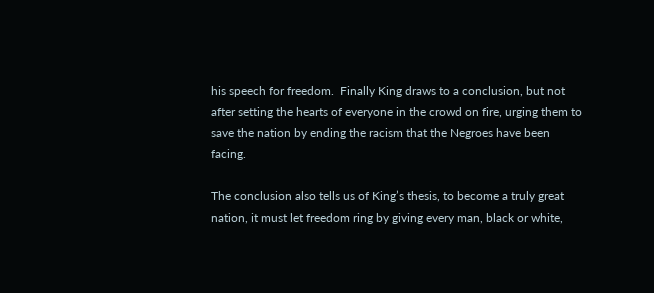his speech for freedom.  Finally King draws to a conclusion, but not after setting the hearts of everyone in the crowd on fire, urging them to save the nation by ending the racism that the Negroes have been facing.

The conclusion also tells us of King’s thesis, to become a truly great nation, it must let freedom ring by giving every man, black or white,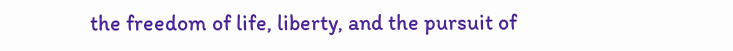the freedom of life, liberty, and the pursuit of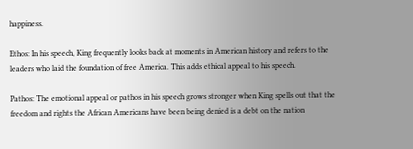happiness.

Ethos: In his speech, King frequently looks back at moments in American history and refers to the leaders who laid the foundation of free America. This adds ethical appeal to his speech.

Pathos: The emotional appeal or pathos in his speech grows stronger when King spells out that the freedom and rights the African Americans have been being denied is a debt on the nation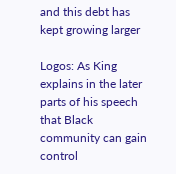and this debt has kept growing larger

Logos: As King explains in the later parts of his speech that Black community can gain control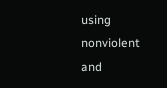using nonviolent and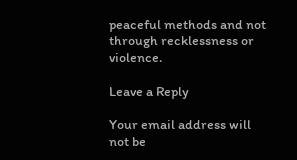peaceful methods and not through recklessness or violence.

Leave a Reply

Your email address will not be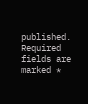published. Required fields are marked *